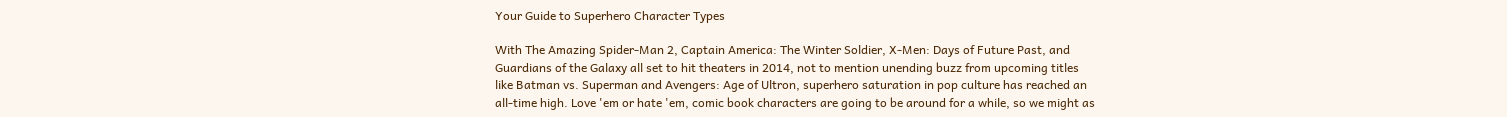Your Guide to Superhero Character Types

With The Amazing Spider-Man 2, Captain America: The Winter Soldier, X-Men: Days of Future Past, and Guardians of the Galaxy all set to hit theaters in 2014, not to mention unending buzz from upcoming titles like Batman vs. Superman and Avengers: Age of Ultron, superhero saturation in pop culture has reached an all-time high. Love 'em or hate 'em, comic book characters are going to be around for a while, so we might as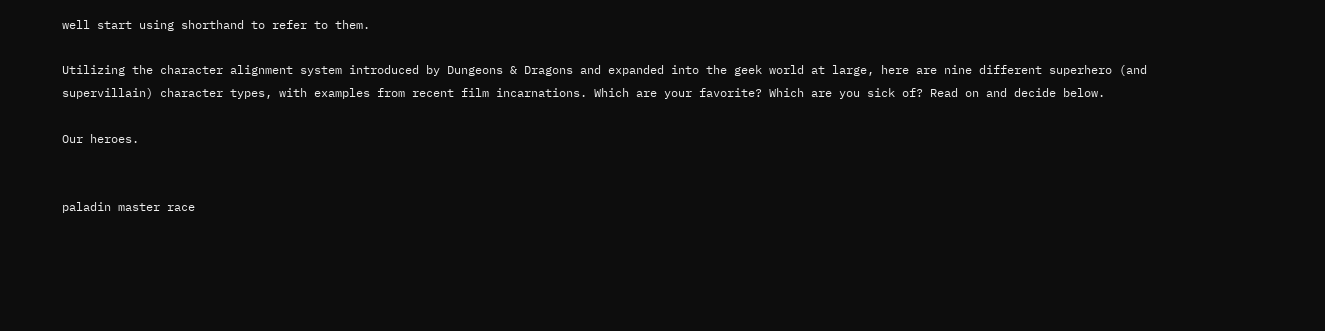well start using shorthand to refer to them.

Utilizing the character alignment system introduced by Dungeons & Dragons and expanded into the geek world at large, here are nine different superhero (and supervillain) character types, with examples from recent film incarnations. Which are your favorite? Which are you sick of? Read on and decide below.

Our heroes.


paladin master race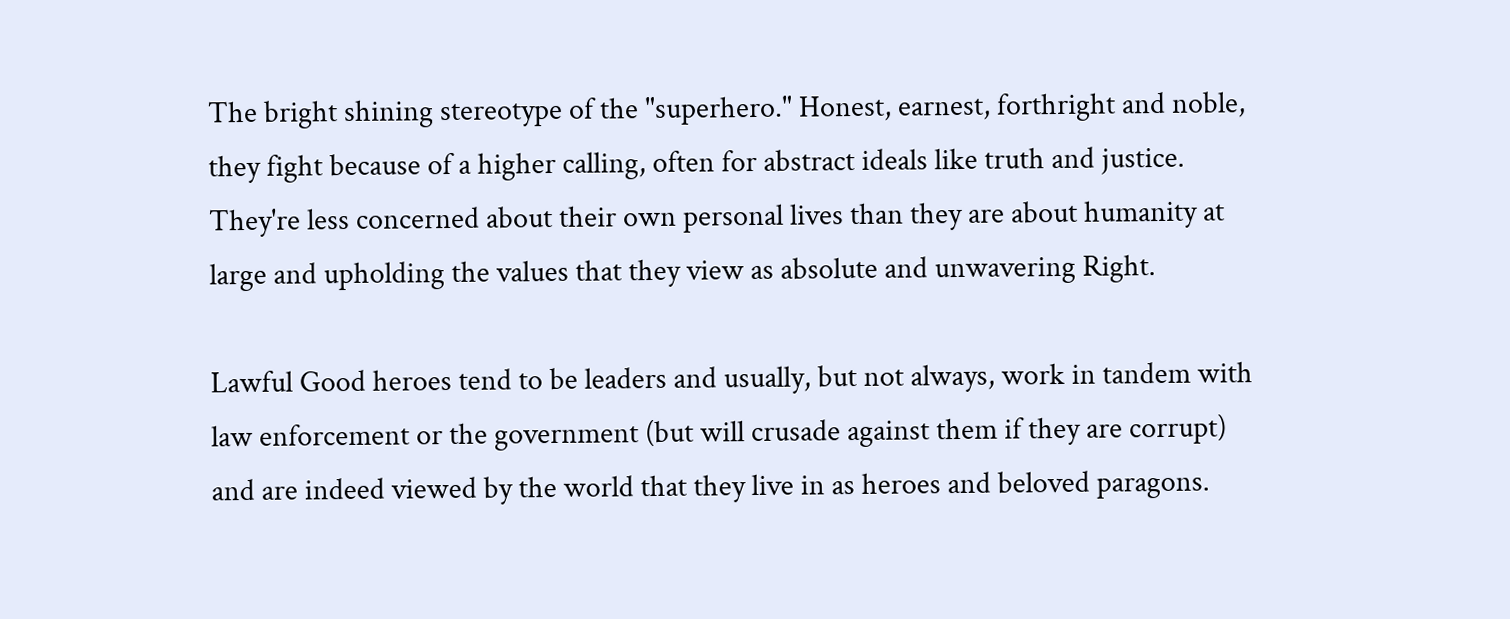The bright shining stereotype of the "superhero." Honest, earnest, forthright and noble, they fight because of a higher calling, often for abstract ideals like truth and justice. They're less concerned about their own personal lives than they are about humanity at large and upholding the values that they view as absolute and unwavering Right.

Lawful Good heroes tend to be leaders and usually, but not always, work in tandem with law enforcement or the government (but will crusade against them if they are corrupt) and are indeed viewed by the world that they live in as heroes and beloved paragons.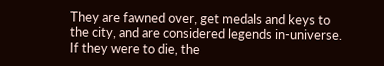They are fawned over, get medals and keys to the city, and are considered legends in-universe. If they were to die, the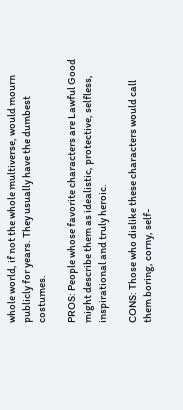whole world, if not the whole multiverse, would mourn publicly for years. They usually have the dumbest costumes.

PROS: People whose favorite characters are Lawful Good might describe them as idealistic, protective, selfless, inspirational and truly heroic.

CONS: Those who dislike these characters would call them boring, corny, self-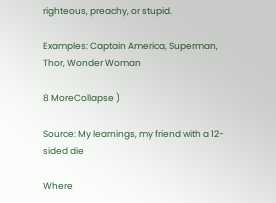righteous, preachy, or stupid.

Examples: Captain America, Superman, Thor, Wonder Woman

8 MoreCollapse )

Source: My learnings, my friend with a 12-sided die

Where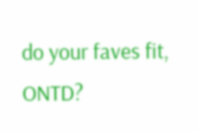do your faves fit, ONTD?